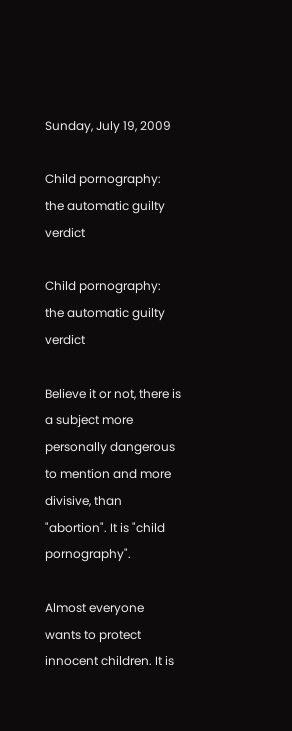Sunday, July 19, 2009

Child pornography: the automatic guilty verdict

Child pornography: the automatic guilty verdict

Believe it or not, there is a subject more personally dangerous to mention and more divisive, than "abortion". It is "child pornography".

Almost everyone wants to protect innocent children. It is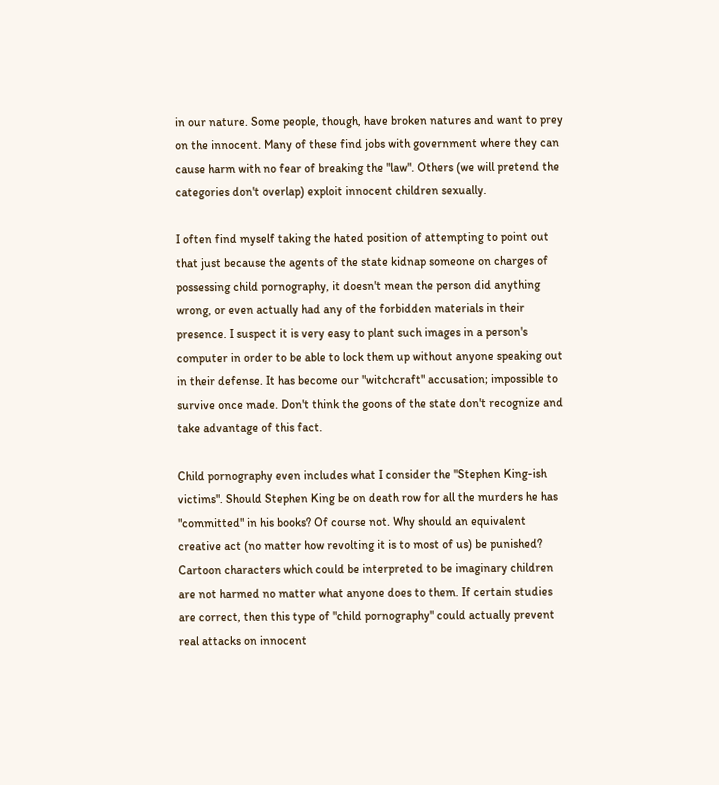in our nature. Some people, though, have broken natures and want to prey on the innocent. Many of these find jobs with government where they can cause harm with no fear of breaking the "law". Others (we will pretend the categories don't overlap) exploit innocent children sexually.

I often find myself taking the hated position of attempting to point out that just because the agents of the state kidnap someone on charges of possessing child pornography, it doesn't mean the person did anything wrong, or even actually had any of the forbidden materials in their presence. I suspect it is very easy to plant such images in a person's computer in order to be able to lock them up without anyone speaking out in their defense. It has become our "witchcraft" accusation; impossible to survive once made. Don't think the goons of the state don't recognize and take advantage of this fact.

Child pornography even includes what I consider the "Stephen King-ish victims". Should Stephen King be on death row for all the murders he has "committed" in his books? Of course not. Why should an equivalent creative act (no matter how revolting it is to most of us) be punished? Cartoon characters which could be interpreted to be imaginary children are not harmed no matter what anyone does to them. If certain studies are correct, then this type of "child pornography" could actually prevent real attacks on innocent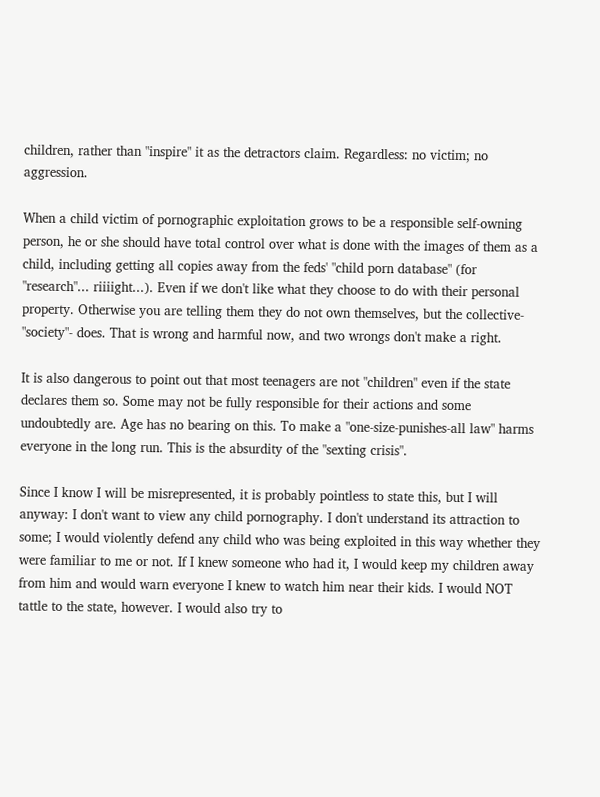children, rather than "inspire" it as the detractors claim. Regardless: no victim; no aggression.

When a child victim of pornographic exploitation grows to be a responsible self-owning person, he or she should have total control over what is done with the images of them as a child, including getting all copies away from the feds' "child porn database" (for "research"... riiiight...). Even if we don't like what they choose to do with their personal property. Otherwise you are telling them they do not own themselves, but the collective- "society"- does. That is wrong and harmful now, and two wrongs don't make a right.

It is also dangerous to point out that most teenagers are not "children" even if the state declares them so. Some may not be fully responsible for their actions and some undoubtedly are. Age has no bearing on this. To make a "one-size-punishes-all law" harms everyone in the long run. This is the absurdity of the "sexting crisis".

Since I know I will be misrepresented, it is probably pointless to state this, but I will anyway: I don't want to view any child pornography. I don't understand its attraction to some; I would violently defend any child who was being exploited in this way whether they were familiar to me or not. If I knew someone who had it, I would keep my children away from him and would warn everyone I knew to watch him near their kids. I would NOT tattle to the state, however. I would also try to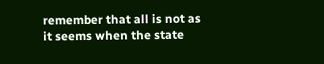remember that all is not as it seems when the state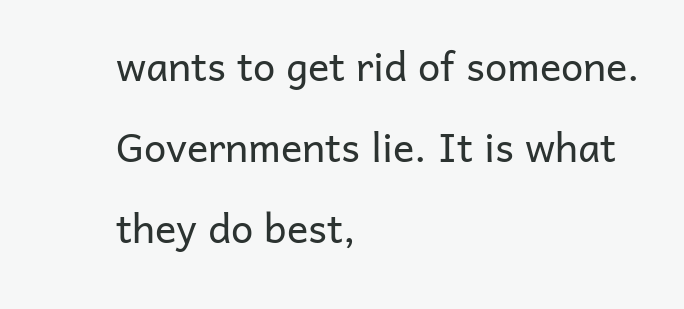wants to get rid of someone. Governments lie. It is what they do best,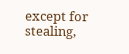except for stealing,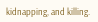kidnapping, and killing.